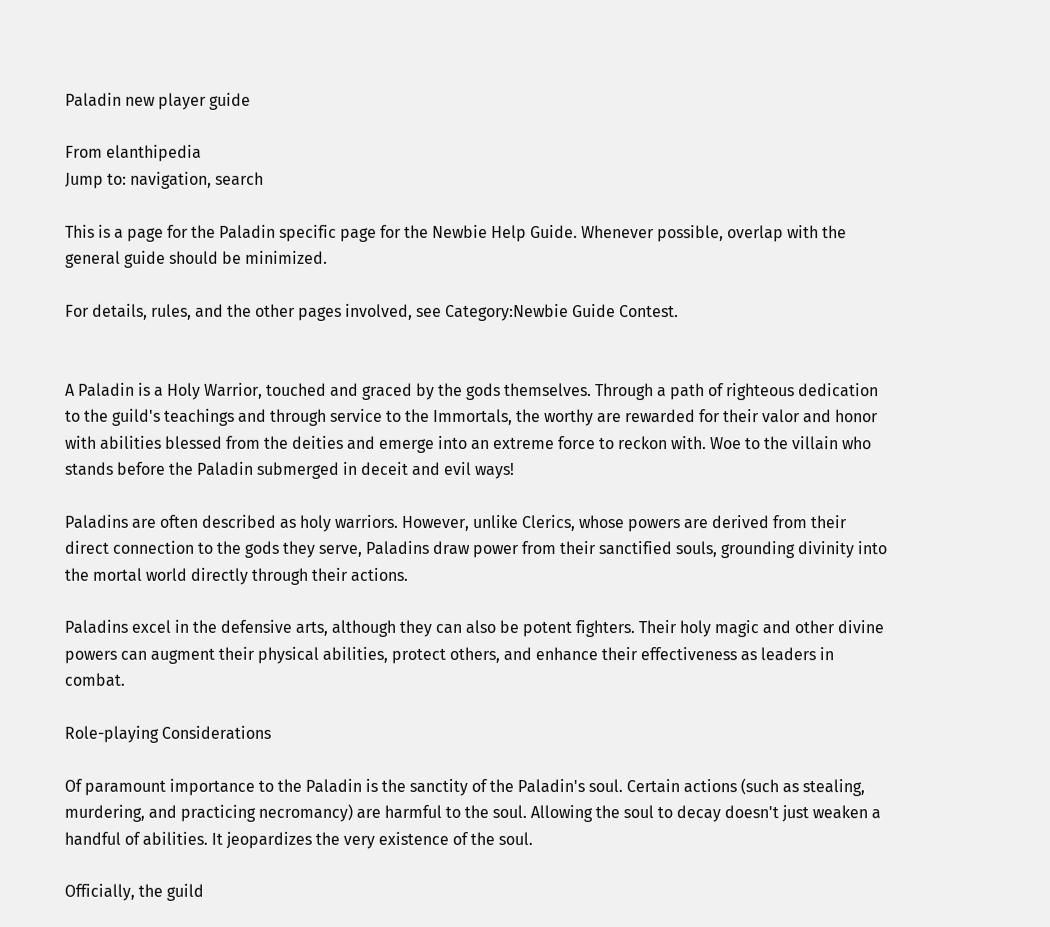Paladin new player guide

From elanthipedia
Jump to: navigation, search

This is a page for the Paladin specific page for the Newbie Help Guide. Whenever possible, overlap with the general guide should be minimized.

For details, rules, and the other pages involved, see Category:Newbie Guide Contest.


A Paladin is a Holy Warrior, touched and graced by the gods themselves. Through a path of righteous dedication to the guild's teachings and through service to the Immortals, the worthy are rewarded for their valor and honor with abilities blessed from the deities and emerge into an extreme force to reckon with. Woe to the villain who stands before the Paladin submerged in deceit and evil ways!

Paladins are often described as holy warriors. However, unlike Clerics, whose powers are derived from their direct connection to the gods they serve, Paladins draw power from their sanctified souls, grounding divinity into the mortal world directly through their actions.

Paladins excel in the defensive arts, although they can also be potent fighters. Their holy magic and other divine powers can augment their physical abilities, protect others, and enhance their effectiveness as leaders in combat.

Role-playing Considerations

Of paramount importance to the Paladin is the sanctity of the Paladin's soul. Certain actions (such as stealing, murdering, and practicing necromancy) are harmful to the soul. Allowing the soul to decay doesn't just weaken a handful of abilities. It jeopardizes the very existence of the soul.

Officially, the guild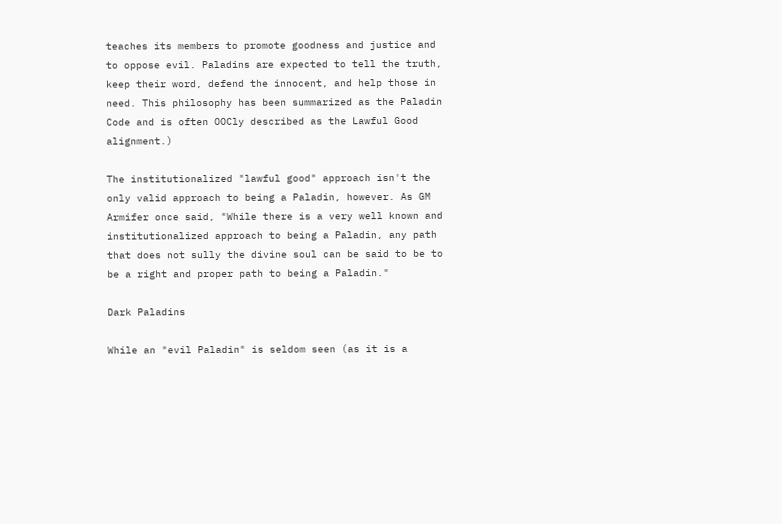teaches its members to promote goodness and justice and to oppose evil. Paladins are expected to tell the truth, keep their word, defend the innocent, and help those in need. This philosophy has been summarized as the Paladin Code and is often OOCly described as the Lawful Good alignment.)

The institutionalized "lawful good" approach isn't the only valid approach to being a Paladin, however. As GM Armifer once said, "While there is a very well known and institutionalized approach to being a Paladin, any path that does not sully the divine soul can be said to be to be a right and proper path to being a Paladin."

Dark Paladins

While an "evil Paladin" is seldom seen (as it is a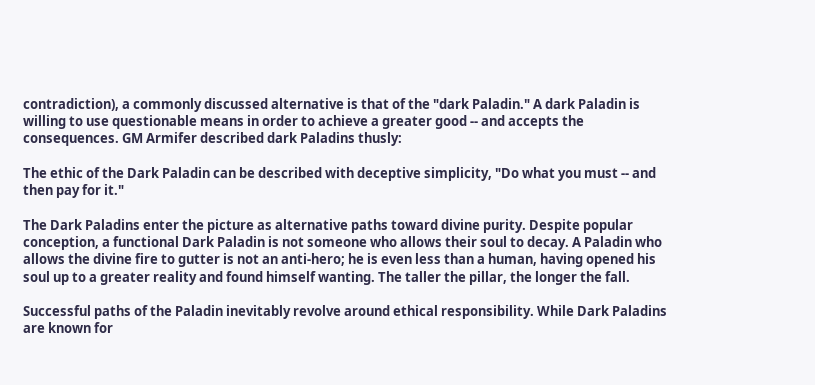contradiction), a commonly discussed alternative is that of the "dark Paladin." A dark Paladin is willing to use questionable means in order to achieve a greater good -- and accepts the consequences. GM Armifer described dark Paladins thusly:

The ethic of the Dark Paladin can be described with deceptive simplicity, "Do what you must -- and then pay for it."

The Dark Paladins enter the picture as alternative paths toward divine purity. Despite popular conception, a functional Dark Paladin is not someone who allows their soul to decay. A Paladin who allows the divine fire to gutter is not an anti-hero; he is even less than a human, having opened his soul up to a greater reality and found himself wanting. The taller the pillar, the longer the fall.

Successful paths of the Paladin inevitably revolve around ethical responsibility. While Dark Paladins are known for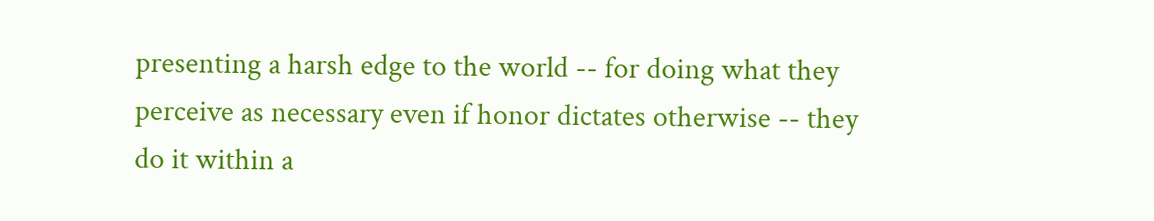presenting a harsh edge to the world -- for doing what they perceive as necessary even if honor dictates otherwise -- they do it within a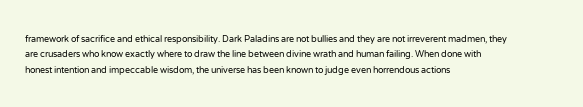framework of sacrifice and ethical responsibility. Dark Paladins are not bullies and they are not irreverent madmen, they are crusaders who know exactly where to draw the line between divine wrath and human failing. When done with honest intention and impeccable wisdom, the universe has been known to judge even horrendous actions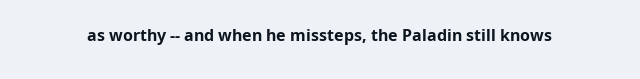as worthy -- and when he missteps, the Paladin still knows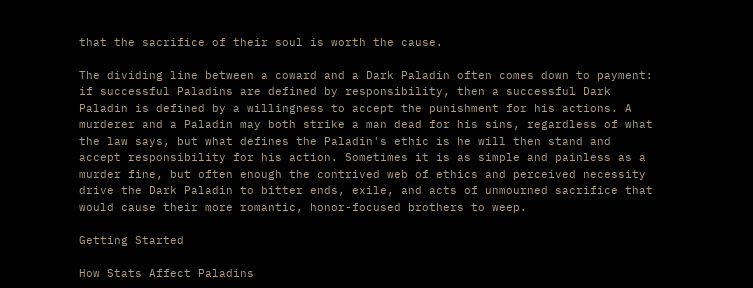that the sacrifice of their soul is worth the cause.

The dividing line between a coward and a Dark Paladin often comes down to payment: if successful Paladins are defined by responsibility, then a successful Dark Paladin is defined by a willingness to accept the punishment for his actions. A murderer and a Paladin may both strike a man dead for his sins, regardless of what the law says, but what defines the Paladin's ethic is he will then stand and accept responsibility for his action. Sometimes it is as simple and painless as a murder fine, but often enough the contrived web of ethics and perceived necessity drive the Dark Paladin to bitter ends, exile, and acts of unmourned sacrifice that would cause their more romantic, honor-focused brothers to weep.

Getting Started

How Stats Affect Paladins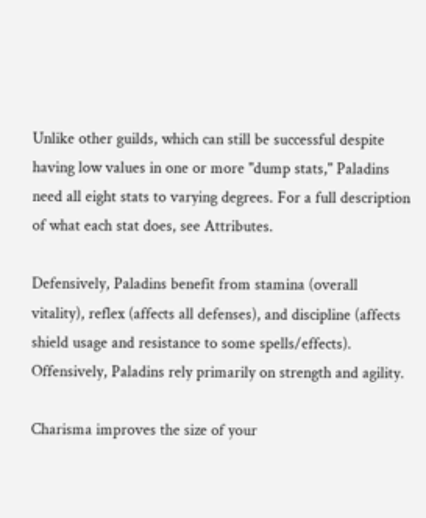Unlike other guilds, which can still be successful despite having low values in one or more "dump stats," Paladins need all eight stats to varying degrees. For a full description of what each stat does, see Attributes.

Defensively, Paladins benefit from stamina (overall vitality), reflex (affects all defenses), and discipline (affects shield usage and resistance to some spells/effects). Offensively, Paladins rely primarily on strength and agility.

Charisma improves the size of your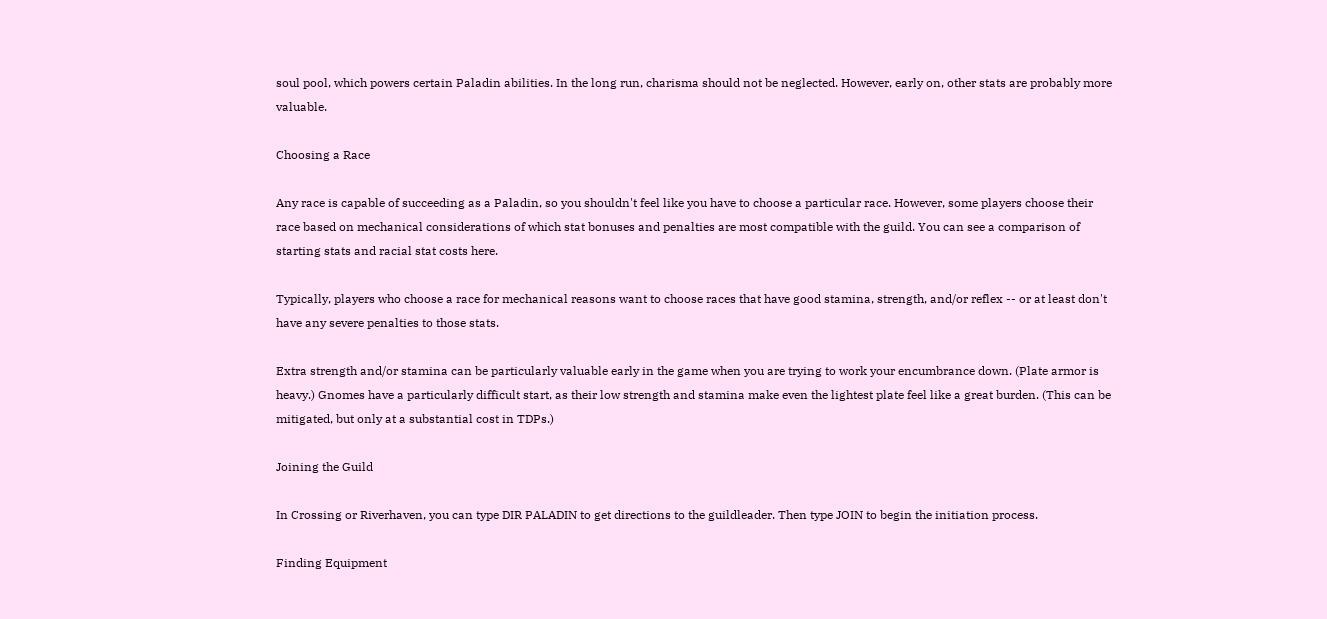soul pool, which powers certain Paladin abilities. In the long run, charisma should not be neglected. However, early on, other stats are probably more valuable.

Choosing a Race

Any race is capable of succeeding as a Paladin, so you shouldn't feel like you have to choose a particular race. However, some players choose their race based on mechanical considerations of which stat bonuses and penalties are most compatible with the guild. You can see a comparison of starting stats and racial stat costs here.

Typically, players who choose a race for mechanical reasons want to choose races that have good stamina, strength, and/or reflex -- or at least don't have any severe penalties to those stats.

Extra strength and/or stamina can be particularly valuable early in the game when you are trying to work your encumbrance down. (Plate armor is heavy.) Gnomes have a particularly difficult start, as their low strength and stamina make even the lightest plate feel like a great burden. (This can be mitigated, but only at a substantial cost in TDPs.)

Joining the Guild

In Crossing or Riverhaven, you can type DIR PALADIN to get directions to the guildleader. Then type JOIN to begin the initiation process.

Finding Equipment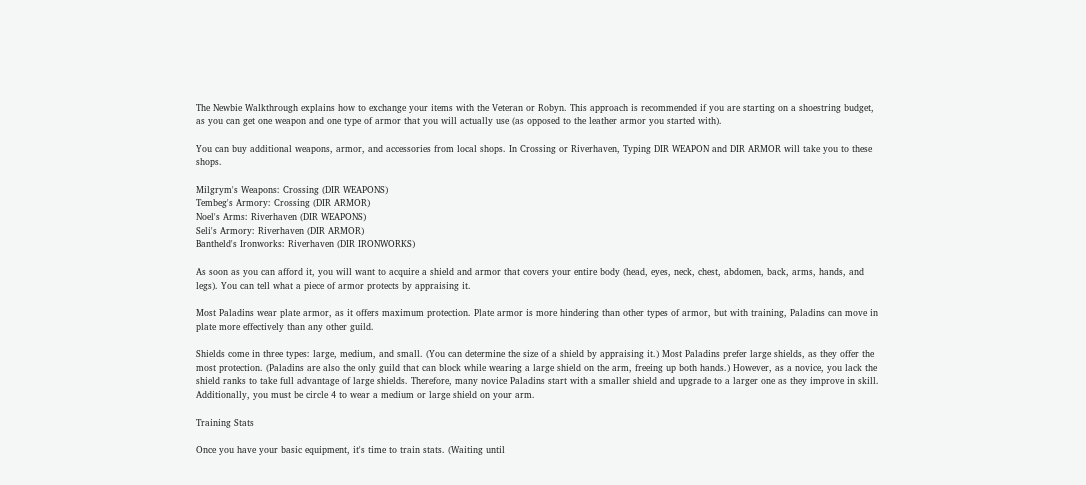The Newbie Walkthrough explains how to exchange your items with the Veteran or Robyn. This approach is recommended if you are starting on a shoestring budget, as you can get one weapon and one type of armor that you will actually use (as opposed to the leather armor you started with).

You can buy additional weapons, armor, and accessories from local shops. In Crossing or Riverhaven, Typing DIR WEAPON and DIR ARMOR will take you to these shops.

Milgrym's Weapons: Crossing (DIR WEAPONS)
Tembeg's Armory: Crossing (DIR ARMOR)
Noel's Arms: Riverhaven (DIR WEAPONS)
Seli's Armory: Riverhaven (DIR ARMOR)
Bantheld's Ironworks: Riverhaven (DIR IRONWORKS)

As soon as you can afford it, you will want to acquire a shield and armor that covers your entire body (head, eyes, neck, chest, abdomen, back, arms, hands, and legs). You can tell what a piece of armor protects by appraising it.

Most Paladins wear plate armor, as it offers maximum protection. Plate armor is more hindering than other types of armor, but with training, Paladins can move in plate more effectively than any other guild.

Shields come in three types: large, medium, and small. (You can determine the size of a shield by appraising it.) Most Paladins prefer large shields, as they offer the most protection. (Paladins are also the only guild that can block while wearing a large shield on the arm, freeing up both hands.) However, as a novice, you lack the shield ranks to take full advantage of large shields. Therefore, many novice Paladins start with a smaller shield and upgrade to a larger one as they improve in skill. Additionally, you must be circle 4 to wear a medium or large shield on your arm.

Training Stats

Once you have your basic equipment, it's time to train stats. (Waiting until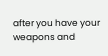after you have your weapons and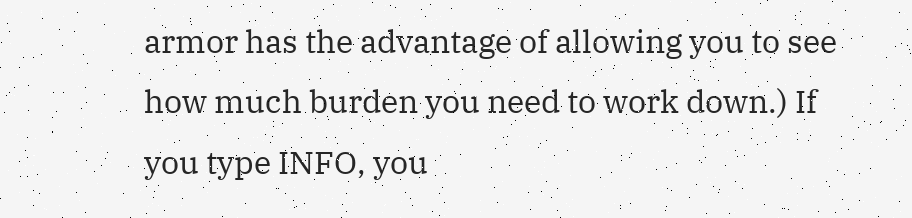armor has the advantage of allowing you to see how much burden you need to work down.) If you type INFO, you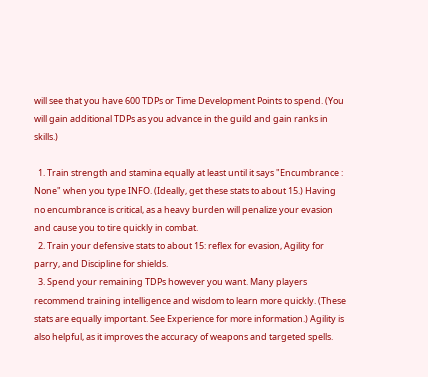will see that you have 600 TDPs or Time Development Points to spend. (You will gain additional TDPs as you advance in the guild and gain ranks in skills.)

  1. Train strength and stamina equally at least until it says "Encumbrance : None" when you type INFO. (Ideally, get these stats to about 15.) Having no encumbrance is critical, as a heavy burden will penalize your evasion and cause you to tire quickly in combat.
  2. Train your defensive stats to about 15: reflex for evasion, Agility for parry, and Discipline for shields.
  3. Spend your remaining TDPs however you want. Many players recommend training intelligence and wisdom to learn more quickly. (These stats are equally important. See Experience for more information.) Agility is also helpful, as it improves the accuracy of weapons and targeted spells.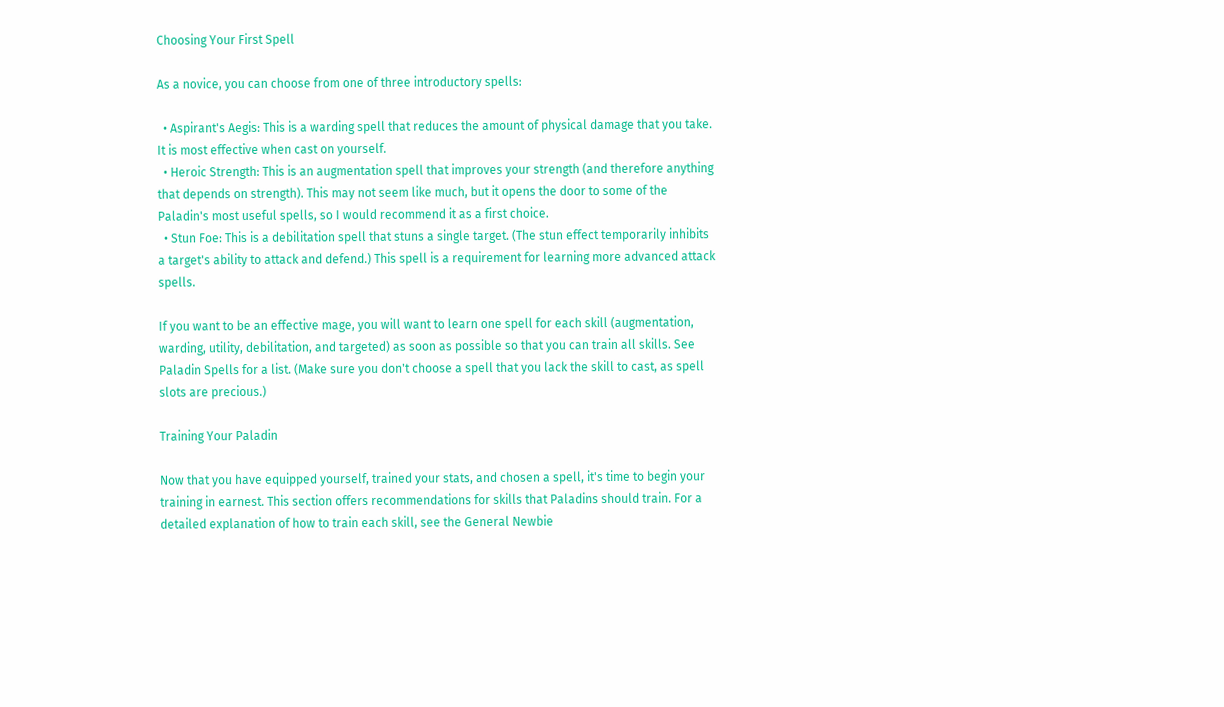Choosing Your First Spell

As a novice, you can choose from one of three introductory spells:

  • Aspirant's Aegis: This is a warding spell that reduces the amount of physical damage that you take. It is most effective when cast on yourself.
  • Heroic Strength: This is an augmentation spell that improves your strength (and therefore anything that depends on strength). This may not seem like much, but it opens the door to some of the Paladin's most useful spells, so I would recommend it as a first choice.
  • Stun Foe: This is a debilitation spell that stuns a single target. (The stun effect temporarily inhibits a target's ability to attack and defend.) This spell is a requirement for learning more advanced attack spells.

If you want to be an effective mage, you will want to learn one spell for each skill (augmentation, warding, utility, debilitation, and targeted) as soon as possible so that you can train all skills. See Paladin Spells for a list. (Make sure you don't choose a spell that you lack the skill to cast, as spell slots are precious.)

Training Your Paladin

Now that you have equipped yourself, trained your stats, and chosen a spell, it's time to begin your training in earnest. This section offers recommendations for skills that Paladins should train. For a detailed explanation of how to train each skill, see the General Newbie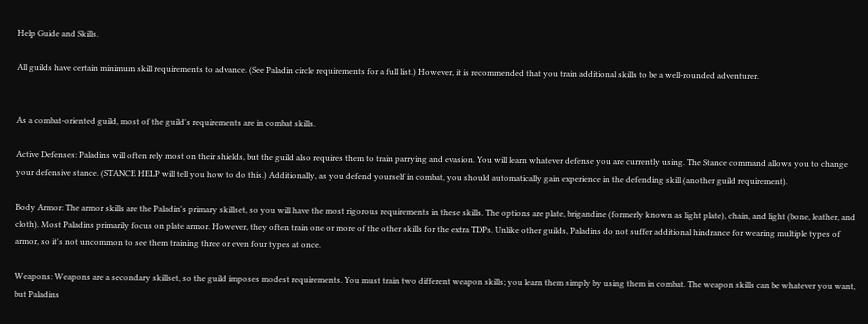Help Guide and Skills.

All guilds have certain minimum skill requirements to advance. (See Paladin circle requirements for a full list.) However, it is recommended that you train additional skills to be a well-rounded adventurer.


As a combat-oriented guild, most of the guild's requirements are in combat skills.

Active Defenses: Paladins will often rely most on their shields, but the guild also requires them to train parrying and evasion. You will learn whatever defense you are currently using. The Stance command allows you to change your defensive stance. (STANCE HELP will tell you how to do this.) Additionally, as you defend yourself in combat, you should automatically gain experience in the defending skill (another guild requirement).

Body Armor: The armor skills are the Paladin's primary skillset, so you will have the most rigorous requirements in these skills. The options are plate, brigandine (formerly known as light plate), chain, and light (bone, leather, and cloth). Most Paladins primarily focus on plate armor. However, they often train one or more of the other skills for the extra TDPs. Unlike other guilds, Paladins do not suffer additional hindrance for wearing multiple types of armor, so it's not uncommon to see them training three or even four types at once.

Weapons: Weapons are a secondary skillset, so the guild imposes modest requirements. You must train two different weapon skills; you learn them simply by using them in combat. The weapon skills can be whatever you want, but Paladins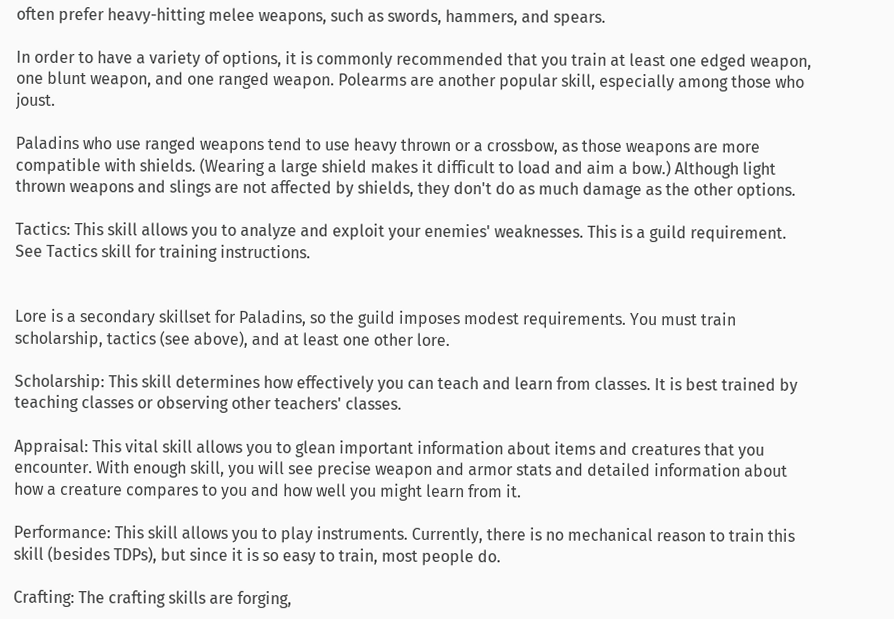often prefer heavy-hitting melee weapons, such as swords, hammers, and spears.

In order to have a variety of options, it is commonly recommended that you train at least one edged weapon, one blunt weapon, and one ranged weapon. Polearms are another popular skill, especially among those who joust.

Paladins who use ranged weapons tend to use heavy thrown or a crossbow, as those weapons are more compatible with shields. (Wearing a large shield makes it difficult to load and aim a bow.) Although light thrown weapons and slings are not affected by shields, they don't do as much damage as the other options.

Tactics: This skill allows you to analyze and exploit your enemies' weaknesses. This is a guild requirement. See Tactics skill for training instructions.


Lore is a secondary skillset for Paladins, so the guild imposes modest requirements. You must train scholarship, tactics (see above), and at least one other lore.

Scholarship: This skill determines how effectively you can teach and learn from classes. It is best trained by teaching classes or observing other teachers' classes.

Appraisal: This vital skill allows you to glean important information about items and creatures that you encounter. With enough skill, you will see precise weapon and armor stats and detailed information about how a creature compares to you and how well you might learn from it.

Performance: This skill allows you to play instruments. Currently, there is no mechanical reason to train this skill (besides TDPs), but since it is so easy to train, most people do.

Crafting: The crafting skills are forging,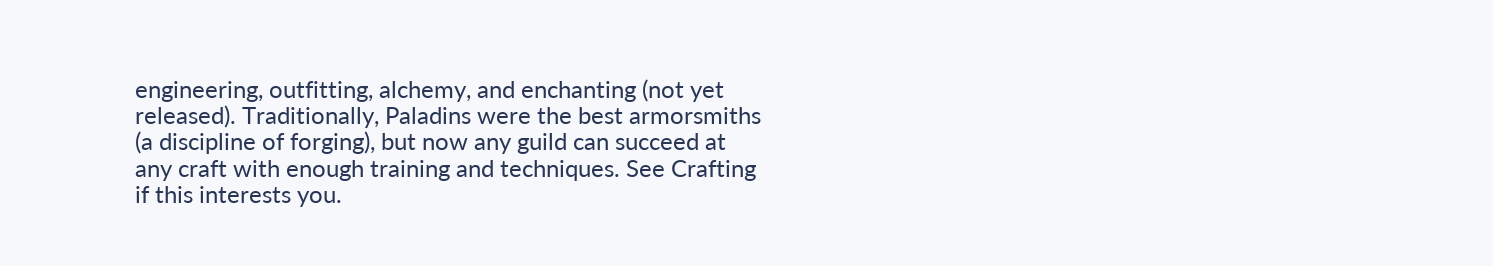engineering, outfitting, alchemy, and enchanting (not yet released). Traditionally, Paladins were the best armorsmiths (a discipline of forging), but now any guild can succeed at any craft with enough training and techniques. See Crafting if this interests you.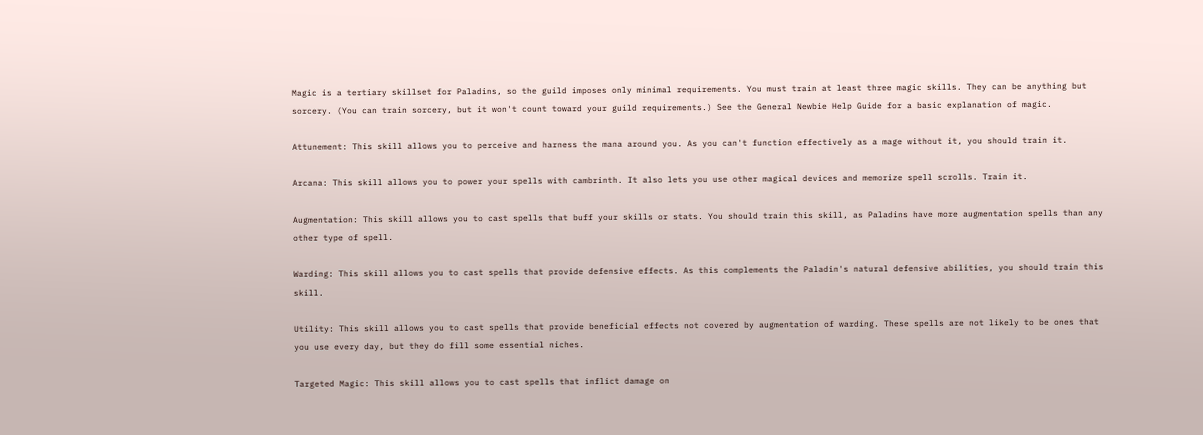Magic is a tertiary skillset for Paladins, so the guild imposes only minimal requirements. You must train at least three magic skills. They can be anything but sorcery. (You can train sorcery, but it won't count toward your guild requirements.) See the General Newbie Help Guide for a basic explanation of magic.

Attunement: This skill allows you to perceive and harness the mana around you. As you can't function effectively as a mage without it, you should train it.

Arcana: This skill allows you to power your spells with cambrinth. It also lets you use other magical devices and memorize spell scrolls. Train it.

Augmentation: This skill allows you to cast spells that buff your skills or stats. You should train this skill, as Paladins have more augmentation spells than any other type of spell.

Warding: This skill allows you to cast spells that provide defensive effects. As this complements the Paladin's natural defensive abilities, you should train this skill.

Utility: This skill allows you to cast spells that provide beneficial effects not covered by augmentation of warding. These spells are not likely to be ones that you use every day, but they do fill some essential niches.

Targeted Magic: This skill allows you to cast spells that inflict damage on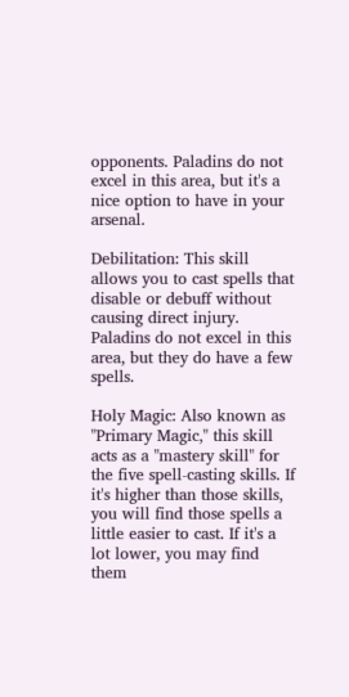opponents. Paladins do not excel in this area, but it's a nice option to have in your arsenal.

Debilitation: This skill allows you to cast spells that disable or debuff without causing direct injury. Paladins do not excel in this area, but they do have a few spells.

Holy Magic: Also known as "Primary Magic," this skill acts as a "mastery skill" for the five spell-casting skills. If it's higher than those skills, you will find those spells a little easier to cast. If it's a lot lower, you may find them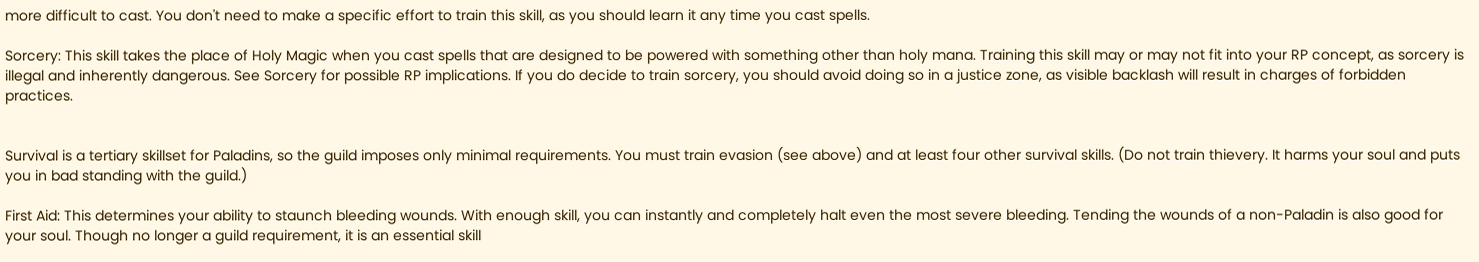more difficult to cast. You don't need to make a specific effort to train this skill, as you should learn it any time you cast spells.

Sorcery: This skill takes the place of Holy Magic when you cast spells that are designed to be powered with something other than holy mana. Training this skill may or may not fit into your RP concept, as sorcery is illegal and inherently dangerous. See Sorcery for possible RP implications. If you do decide to train sorcery, you should avoid doing so in a justice zone, as visible backlash will result in charges of forbidden practices.


Survival is a tertiary skillset for Paladins, so the guild imposes only minimal requirements. You must train evasion (see above) and at least four other survival skills. (Do not train thievery. It harms your soul and puts you in bad standing with the guild.)

First Aid: This determines your ability to staunch bleeding wounds. With enough skill, you can instantly and completely halt even the most severe bleeding. Tending the wounds of a non-Paladin is also good for your soul. Though no longer a guild requirement, it is an essential skill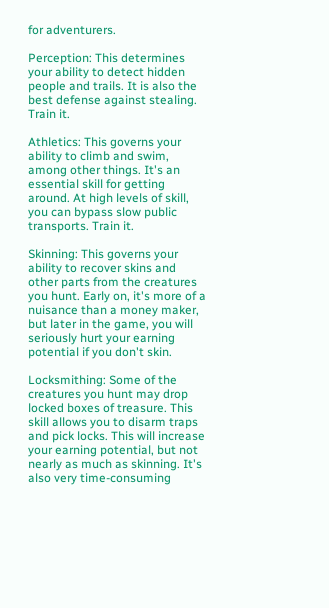for adventurers.

Perception: This determines your ability to detect hidden people and trails. It is also the best defense against stealing. Train it.

Athletics: This governs your ability to climb and swim, among other things. It's an essential skill for getting around. At high levels of skill, you can bypass slow public transports. Train it.

Skinning: This governs your ability to recover skins and other parts from the creatures you hunt. Early on, it's more of a nuisance than a money maker, but later in the game, you will seriously hurt your earning potential if you don't skin.

Locksmithing: Some of the creatures you hunt may drop locked boxes of treasure. This skill allows you to disarm traps and pick locks. This will increase your earning potential, but not nearly as much as skinning. It's also very time-consuming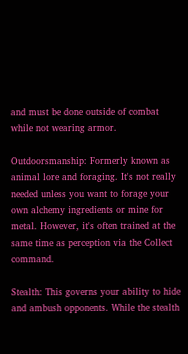and must be done outside of combat while not wearing armor.

Outdoorsmanship: Formerly known as animal lore and foraging. It's not really needed unless you want to forage your own alchemy ingredients or mine for metal. However, it's often trained at the same time as perception via the Collect command.

Stealth: This governs your ability to hide and ambush opponents. While the stealth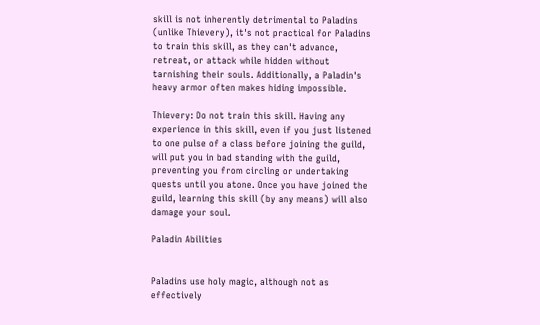skill is not inherently detrimental to Paladins (unlike Thievery), it's not practical for Paladins to train this skill, as they can't advance, retreat, or attack while hidden without tarnishing their souls. Additionally, a Paladin's heavy armor often makes hiding impossible.

Thievery: Do not train this skill. Having any experience in this skill, even if you just listened to one pulse of a class before joining the guild, will put you in bad standing with the guild, preventing you from circling or undertaking quests until you atone. Once you have joined the guild, learning this skill (by any means) will also damage your soul.

Paladin Abilities


Paladins use holy magic, although not as effectively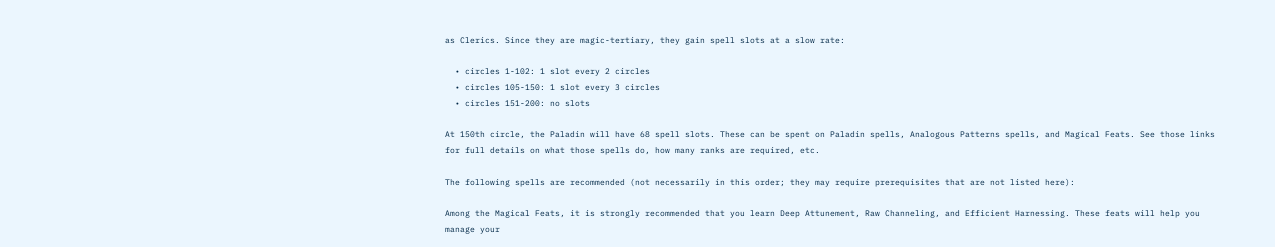as Clerics. Since they are magic-tertiary, they gain spell slots at a slow rate:

  • circles 1-102: 1 slot every 2 circles
  • circles 105-150: 1 slot every 3 circles
  • circles 151-200: no slots

At 150th circle, the Paladin will have 68 spell slots. These can be spent on Paladin spells, Analogous Patterns spells, and Magical Feats. See those links for full details on what those spells do, how many ranks are required, etc.

The following spells are recommended (not necessarily in this order; they may require prerequisites that are not listed here):

Among the Magical Feats, it is strongly recommended that you learn Deep Attunement, Raw Channeling, and Efficient Harnessing. These feats will help you manage your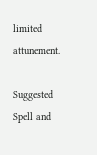limited attunement.

Suggested Spell and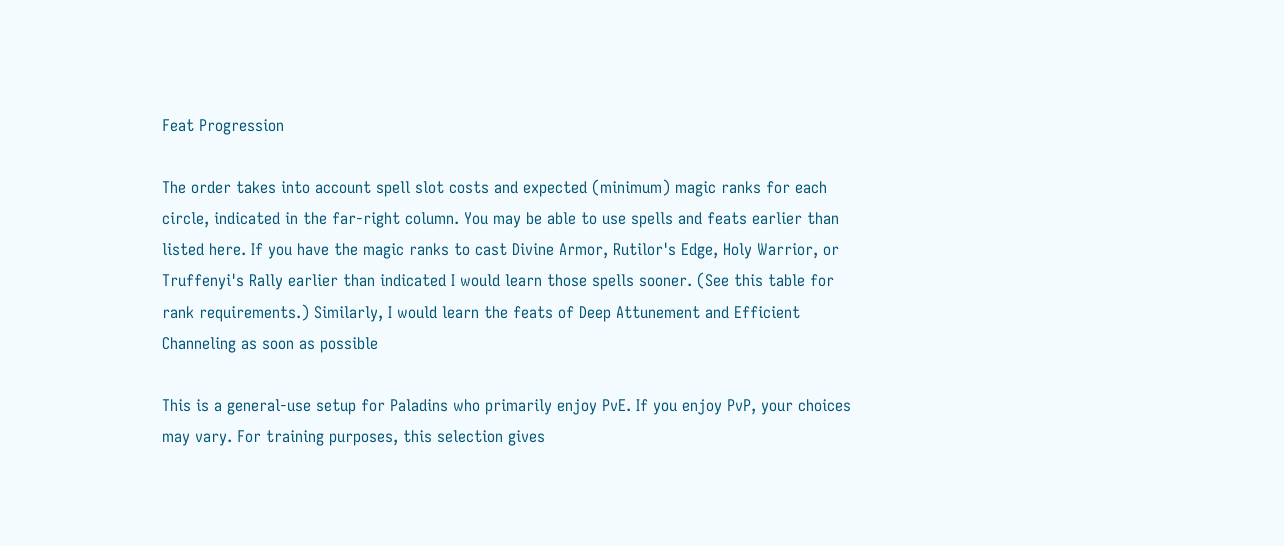Feat Progression

The order takes into account spell slot costs and expected (minimum) magic ranks for each circle, indicated in the far-right column. You may be able to use spells and feats earlier than listed here. If you have the magic ranks to cast Divine Armor, Rutilor's Edge, Holy Warrior, or Truffenyi's Rally earlier than indicated I would learn those spells sooner. (See this table for rank requirements.) Similarly, I would learn the feats of Deep Attunement and Efficient Channeling as soon as possible

This is a general-use setup for Paladins who primarily enjoy PvE. If you enjoy PvP, your choices may vary. For training purposes, this selection gives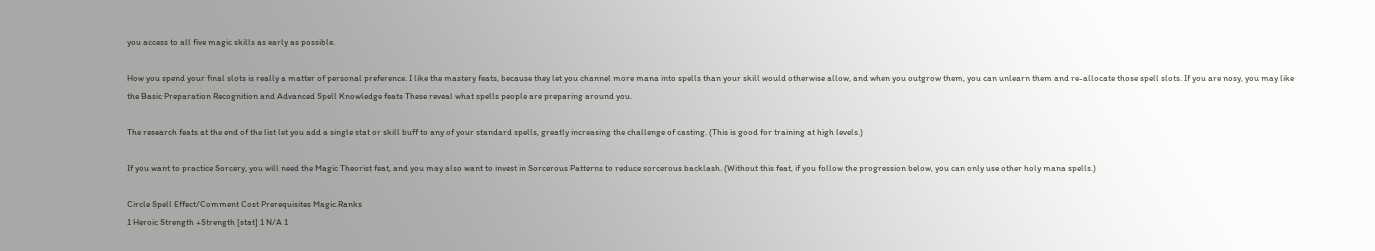you access to all five magic skills as early as possible.

How you spend your final slots is really a matter of personal preference. I like the mastery feats, because they let you channel more mana into spells than your skill would otherwise allow, and when you outgrow them, you can unlearn them and re-allocate those spell slots. If you are nosy, you may like the Basic Preparation Recognition and Advanced Spell Knowledge feats These reveal what spells people are preparing around you.

The research feats at the end of the list let you add a single stat or skill buff to any of your standard spells, greatly increasing the challenge of casting. (This is good for training at high levels.)

If you want to practice Sorcery, you will need the Magic Theorist feat, and you may also want to invest in Sorcerous Patterns to reduce sorcerous backlash. (Without this feat, if you follow the progression below, you can only use other holy mana spells.)

Circle Spell Effect/Comment Cost Prerequisites Magic.Ranks
1 Heroic Strength +Strength [stat] 1 N/A 1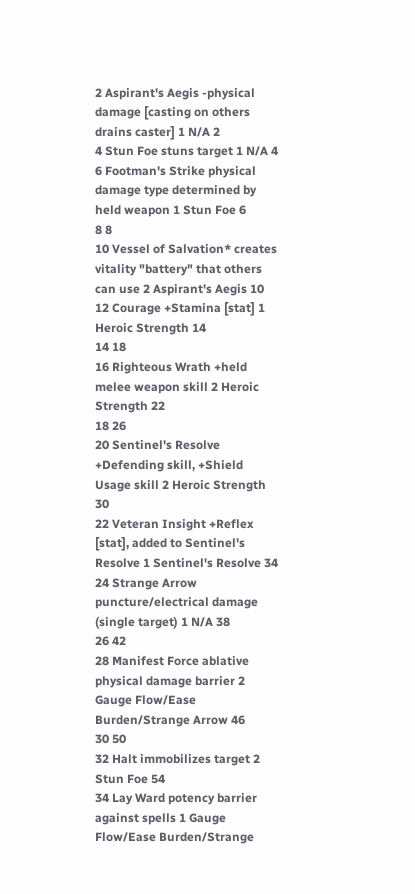2 Aspirant's Aegis -physical damage [casting on others drains caster] 1 N/A 2
4 Stun Foe stuns target 1 N/A 4
6 Footman's Strike physical damage type determined by held weapon 1 Stun Foe 6
8 8
10 Vessel of Salvation* creates vitality "battery" that others can use 2 Aspirant's Aegis 10
12 Courage +Stamina [stat] 1 Heroic Strength 14
14 18
16 Righteous Wrath +held melee weapon skill 2 Heroic Strength 22
18 26
20 Sentinel's Resolve +Defending skill, +Shield Usage skill 2 Heroic Strength 30
22 Veteran Insight +Reflex [stat], added to Sentinel's Resolve 1 Sentinel's Resolve 34
24 Strange Arrow puncture/electrical damage (single target) 1 N/A 38
26 42
28 Manifest Force ablative physical damage barrier 2 Gauge Flow/Ease Burden/Strange Arrow 46
30 50
32 Halt immobilizes target 2 Stun Foe 54
34 Lay Ward potency barrier against spells 1 Gauge Flow/Ease Burden/Strange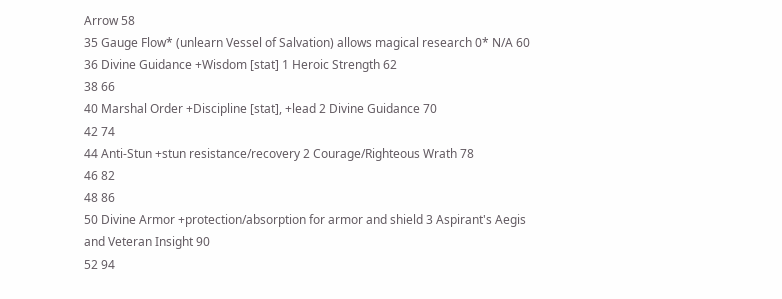Arrow 58
35 Gauge Flow* (unlearn Vessel of Salvation) allows magical research 0* N/A 60
36 Divine Guidance +Wisdom [stat] 1 Heroic Strength 62
38 66
40 Marshal Order +Discipline [stat], +lead 2 Divine Guidance 70
42 74
44 Anti-Stun +stun resistance/recovery 2 Courage/Righteous Wrath 78
46 82
48 86
50 Divine Armor +protection/absorption for armor and shield 3 Aspirant's Aegis and Veteran Insight 90
52 94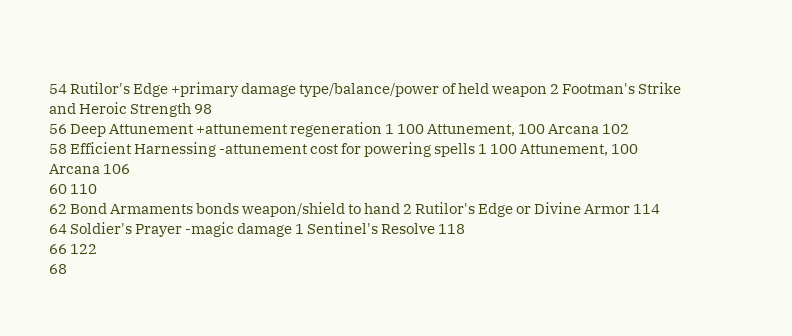54 Rutilor's Edge +primary damage type/balance/power of held weapon 2 Footman's Strike and Heroic Strength 98
56 Deep Attunement +attunement regeneration 1 100 Attunement, 100 Arcana 102
58 Efficient Harnessing -attunement cost for powering spells 1 100 Attunement, 100 Arcana 106
60 110
62 Bond Armaments bonds weapon/shield to hand 2 Rutilor's Edge or Divine Armor 114
64 Soldier's Prayer -magic damage 1 Sentinel's Resolve 118
66 122
68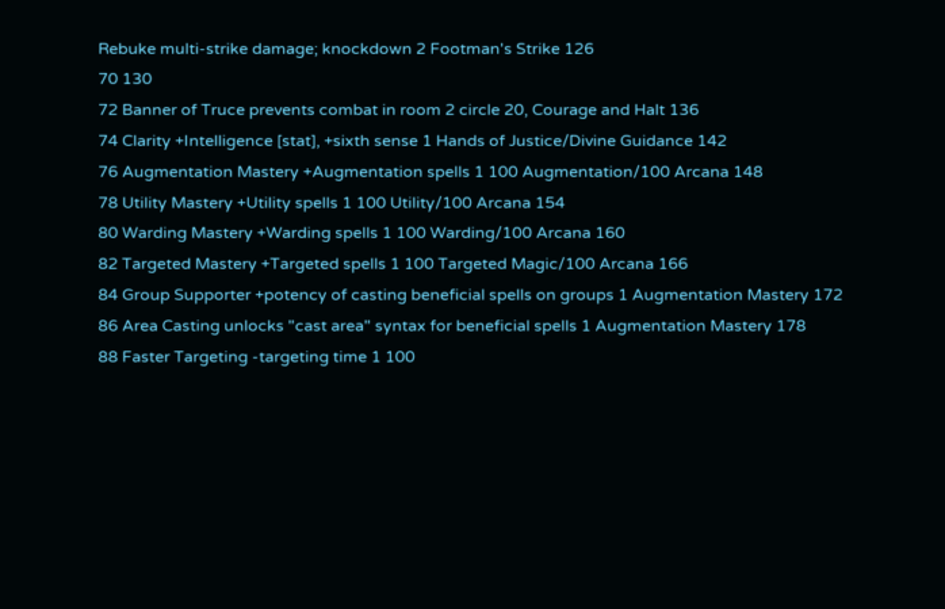Rebuke multi-strike damage; knockdown 2 Footman's Strike 126
70 130
72 Banner of Truce prevents combat in room 2 circle 20, Courage and Halt 136
74 Clarity +Intelligence [stat], +sixth sense 1 Hands of Justice/Divine Guidance 142
76 Augmentation Mastery +Augmentation spells 1 100 Augmentation/100 Arcana 148
78 Utility Mastery +Utility spells 1 100 Utility/100 Arcana 154
80 Warding Mastery +Warding spells 1 100 Warding/100 Arcana 160
82 Targeted Mastery +Targeted spells 1 100 Targeted Magic/100 Arcana 166
84 Group Supporter +potency of casting beneficial spells on groups 1 Augmentation Mastery 172
86 Area Casting unlocks "cast area" syntax for beneficial spells 1 Augmentation Mastery 178
88 Faster Targeting -targeting time 1 100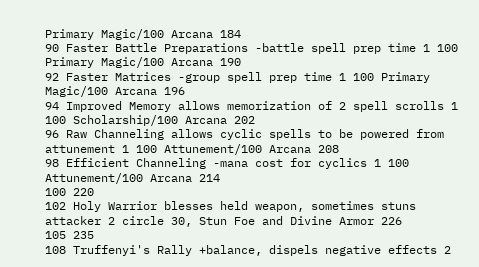Primary Magic/100 Arcana 184
90 Faster Battle Preparations -battle spell prep time 1 100 Primary Magic/100 Arcana 190
92 Faster Matrices -group spell prep time 1 100 Primary Magic/100 Arcana 196
94 Improved Memory allows memorization of 2 spell scrolls 1 100 Scholarship/100 Arcana 202
96 Raw Channeling allows cyclic spells to be powered from attunement 1 100 Attunement/100 Arcana 208
98 Efficient Channeling -mana cost for cyclics 1 100 Attunement/100 Arcana 214
100 220
102 Holy Warrior blesses held weapon, sometimes stuns attacker 2 circle 30, Stun Foe and Divine Armor 226
105 235
108 Truffenyi's Rally +balance, dispels negative effects 2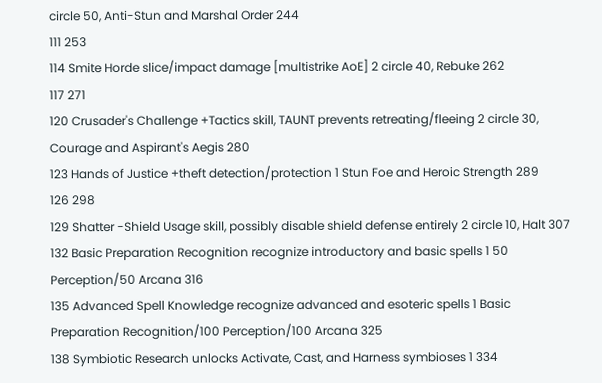circle 50, Anti-Stun and Marshal Order 244
111 253
114 Smite Horde slice/impact damage [multistrike AoE] 2 circle 40, Rebuke 262
117 271
120 Crusader's Challenge +Tactics skill, TAUNT prevents retreating/fleeing 2 circle 30, Courage and Aspirant's Aegis 280
123 Hands of Justice +theft detection/protection 1 Stun Foe and Heroic Strength 289
126 298
129 Shatter -Shield Usage skill, possibly disable shield defense entirely 2 circle 10, Halt 307
132 Basic Preparation Recognition recognize introductory and basic spells 1 50 Perception/50 Arcana 316
135 Advanced Spell Knowledge recognize advanced and esoteric spells 1 Basic Preparation Recognition/100 Perception/100 Arcana 325
138 Symbiotic Research unlocks Activate, Cast, and Harness symbioses 1 334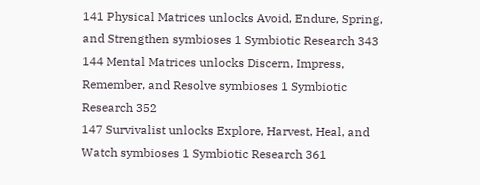141 Physical Matrices unlocks Avoid, Endure, Spring, and Strengthen symbioses 1 Symbiotic Research 343
144 Mental Matrices unlocks Discern, Impress, Remember, and Resolve symbioses 1 Symbiotic Research 352
147 Survivalist unlocks Explore, Harvest, Heal, and Watch symbioses 1 Symbiotic Research 361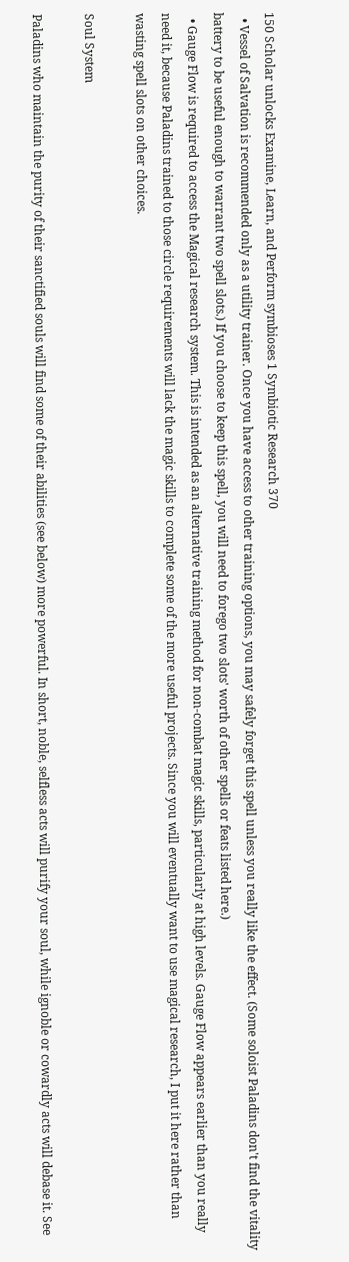150 Scholar unlocks Examine, Learn, and Perform symbioses 1 Symbiotic Research 370
  • Vessel of Salvation is recommended only as a utility trainer. Once you have access to other training options, you may safely forget this spell unless you really like the effect. (Some soloist Paladins don't find the vitality battery to be useful enough to warrant two spell slots.) If you choose to keep this spell, you will need to forego two slots' worth of other spells or feats listed here.)
  • Gauge Flow is required to access the Magical research system. This is intended as an alternative training method for non-combat magic skills, particularly at high levels. Gauge Flow appears earlier than you really need it, because Paladins trained to those circle requirements will lack the magic skills to complete some of the more useful projects. Since you will eventually want to use magical research, I put it here rather than wasting spell slots on other choices.

Soul System

Paladins who maintain the purity of their sanctified souls will find some of their abilities (see below) more powerful. In short, noble, selfless acts will purify your soul, while ignoble or cowardly acts will debase it. See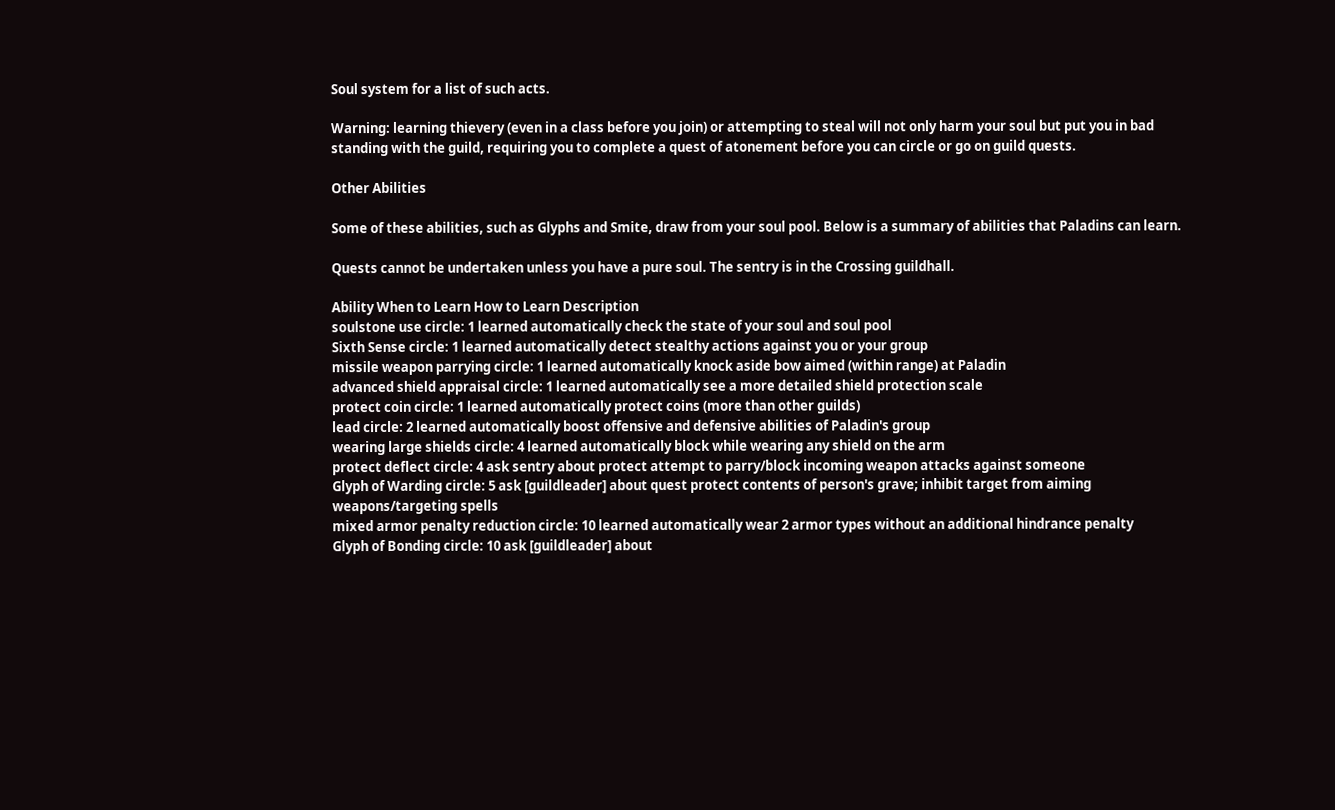Soul system for a list of such acts.

Warning: learning thievery (even in a class before you join) or attempting to steal will not only harm your soul but put you in bad standing with the guild, requiring you to complete a quest of atonement before you can circle or go on guild quests.

Other Abilities

Some of these abilities, such as Glyphs and Smite, draw from your soul pool. Below is a summary of abilities that Paladins can learn.

Quests cannot be undertaken unless you have a pure soul. The sentry is in the Crossing guildhall.

Ability When to Learn How to Learn Description
soulstone use circle: 1 learned automatically check the state of your soul and soul pool
Sixth Sense circle: 1 learned automatically detect stealthy actions against you or your group
missile weapon parrying circle: 1 learned automatically knock aside bow aimed (within range) at Paladin
advanced shield appraisal circle: 1 learned automatically see a more detailed shield protection scale
protect coin circle: 1 learned automatically protect coins (more than other guilds)
lead circle: 2 learned automatically boost offensive and defensive abilities of Paladin's group
wearing large shields circle: 4 learned automatically block while wearing any shield on the arm
protect deflect circle: 4 ask sentry about protect attempt to parry/block incoming weapon attacks against someone
Glyph of Warding circle: 5 ask [guildleader] about quest protect contents of person's grave; inhibit target from aiming weapons/targeting spells
mixed armor penalty reduction circle: 10 learned automatically wear 2 armor types without an additional hindrance penalty
Glyph of Bonding circle: 10 ask [guildleader] about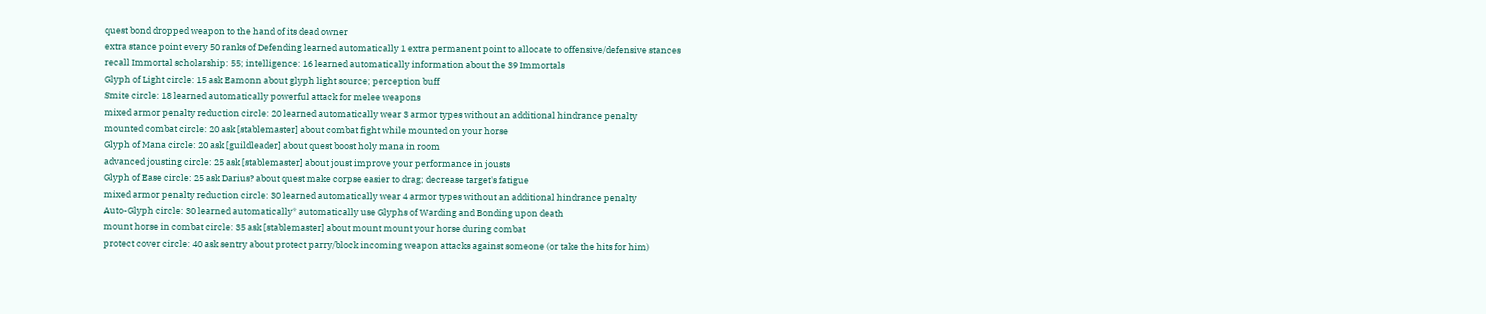quest bond dropped weapon to the hand of its dead owner
extra stance point every 50 ranks of Defending learned automatically 1 extra permanent point to allocate to offensive/defensive stances
recall Immortal scholarship: 55; intelligence: 16 learned automatically information about the 39 Immortals
Glyph of Light circle: 15 ask Eamonn about glyph light source; perception buff
Smite circle: 18 learned automatically powerful attack for melee weapons
mixed armor penalty reduction circle: 20 learned automatically wear 3 armor types without an additional hindrance penalty
mounted combat circle: 20 ask [stablemaster] about combat fight while mounted on your horse
Glyph of Mana circle: 20 ask [guildleader] about quest boost holy mana in room
advanced jousting circle: 25 ask [stablemaster] about joust improve your performance in jousts
Glyph of Ease circle: 25 ask Darius? about quest make corpse easier to drag; decrease target's fatigue
mixed armor penalty reduction circle: 30 learned automatically wear 4 armor types without an additional hindrance penalty
Auto-Glyph circle: 30 learned automatically* automatically use Glyphs of Warding and Bonding upon death
mount horse in combat circle: 35 ask [stablemaster] about mount mount your horse during combat
protect cover circle: 40 ask sentry about protect parry/block incoming weapon attacks against someone (or take the hits for him)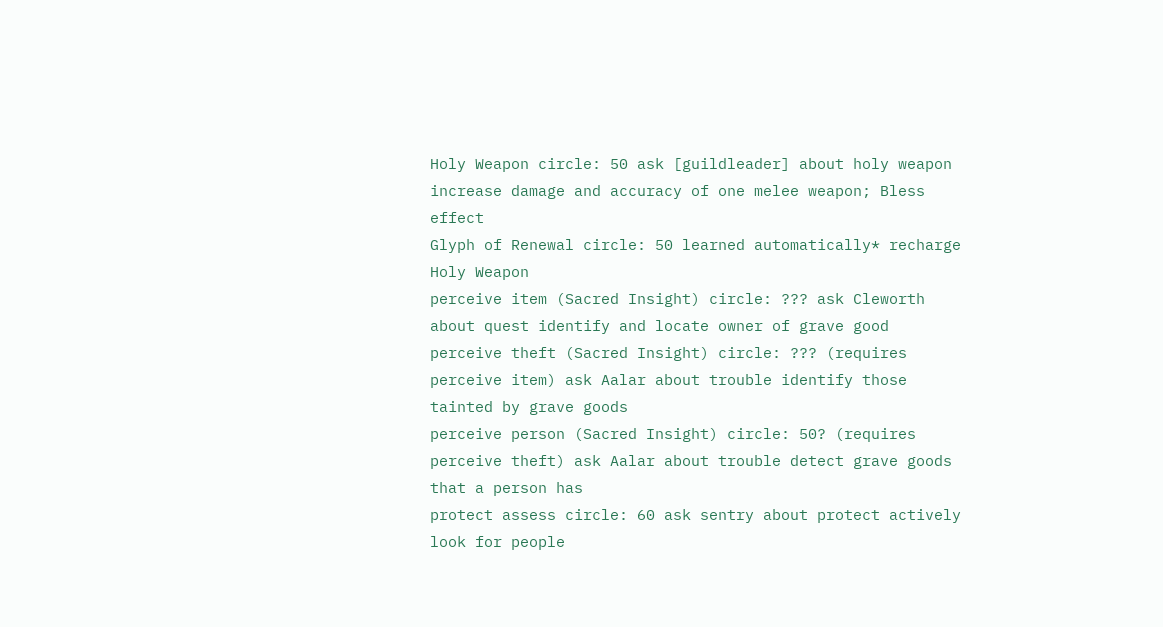Holy Weapon circle: 50 ask [guildleader] about holy weapon increase damage and accuracy of one melee weapon; Bless effect
Glyph of Renewal circle: 50 learned automatically* recharge Holy Weapon
perceive item (Sacred Insight) circle: ??? ask Cleworth about quest identify and locate owner of grave good
perceive theft (Sacred Insight) circle: ??? (requires perceive item) ask Aalar about trouble identify those tainted by grave goods
perceive person (Sacred Insight) circle: 50? (requires perceive theft) ask Aalar about trouble detect grave goods that a person has
protect assess circle: 60 ask sentry about protect actively look for people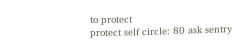to protect
protect self circle: 80 ask sentry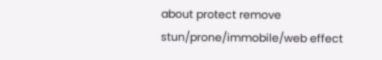about protect remove stun/prone/immobile/web effect